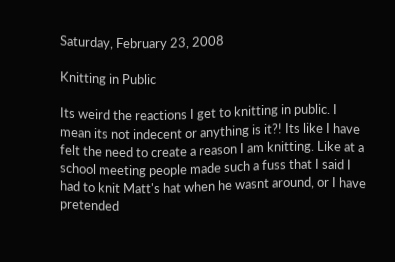Saturday, February 23, 2008

Knitting in Public

Its weird the reactions I get to knitting in public. I mean its not indecent or anything is it?! Its like I have felt the need to create a reason I am knitting. Like at a school meeting people made such a fuss that I said I had to knit Matt's hat when he wasnt around, or I have pretended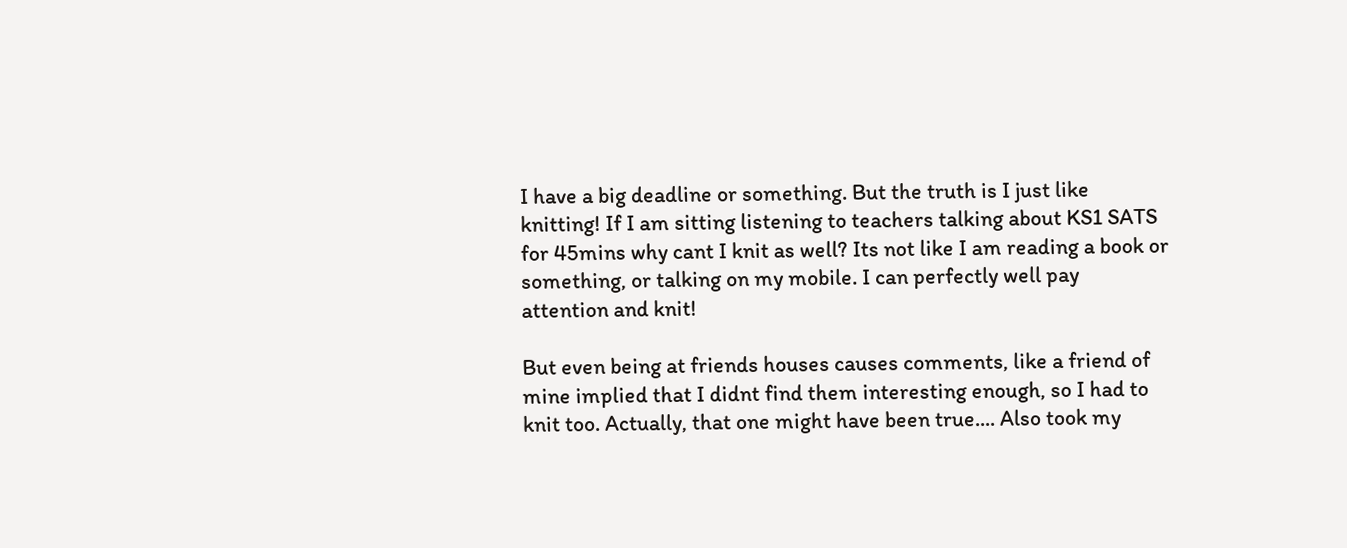I have a big deadline or something. But the truth is I just like knitting! If I am sitting listening to teachers talking about KS1 SATS for 45mins why cant I knit as well? Its not like I am reading a book or something, or talking on my mobile. I can perfectly well pay attention and knit!

But even being at friends houses causes comments, like a friend of mine implied that I didnt find them interesting enough, so I had to knit too. Actually, that one might have been true.... Also took my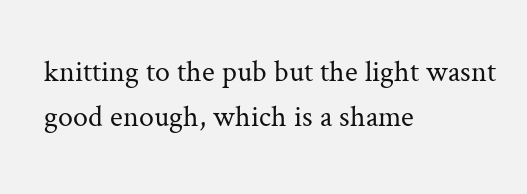knitting to the pub but the light wasnt good enough, which is a shame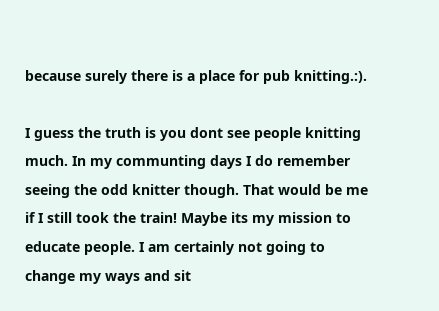because surely there is a place for pub knitting.:).

I guess the truth is you dont see people knitting much. In my communting days I do remember seeing the odd knitter though. That would be me if I still took the train! Maybe its my mission to educate people. I am certainly not going to change my ways and sit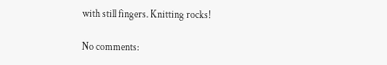with still fingers. Knitting rocks!

No comments: